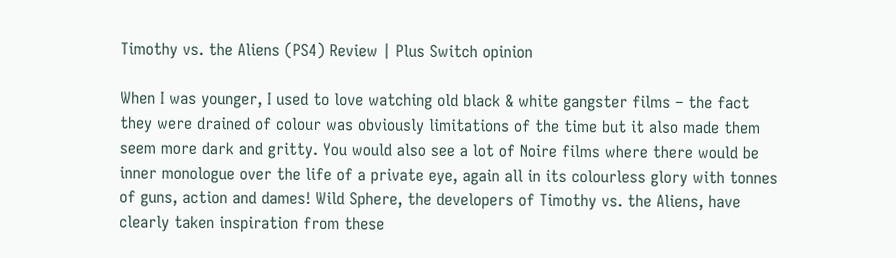Timothy vs. the Aliens (PS4) Review | Plus Switch opinion

When I was younger, I used to love watching old black & white gangster films – the fact they were drained of colour was obviously limitations of the time but it also made them seem more dark and gritty. You would also see a lot of Noire films where there would be inner monologue over the life of a private eye, again all in its colourless glory with tonnes of guns, action and dames! Wild Sphere, the developers of Timothy vs. the Aliens, have clearly taken inspiration from these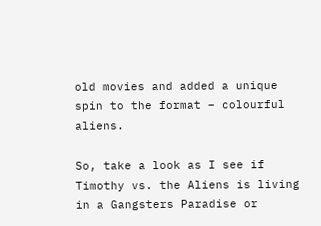old movies and added a unique spin to the format – colourful aliens.

So, take a look as I see if Timothy vs. the Aliens is living in a Gangsters Paradise or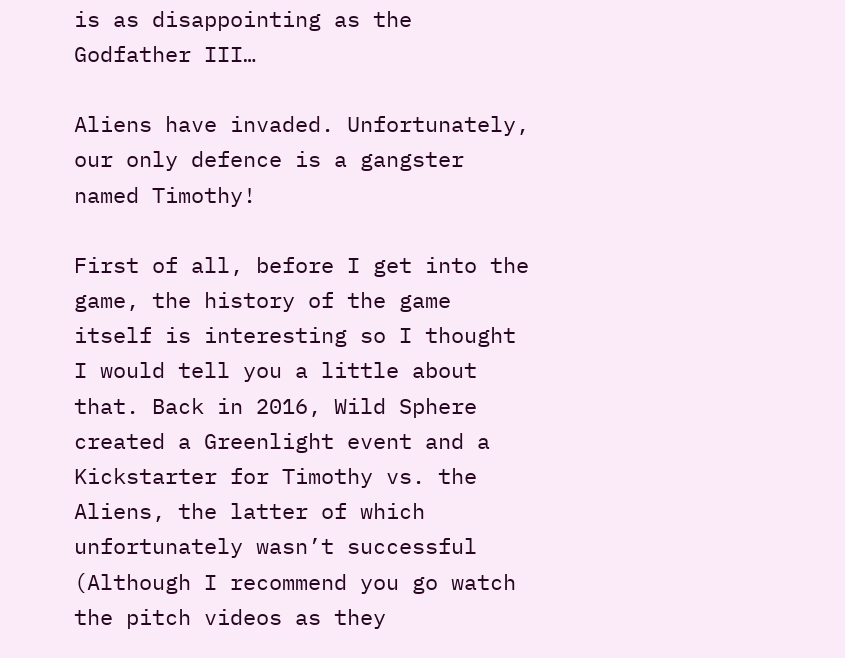is as disappointing as the Godfather III…

Aliens have invaded. Unfortunately, our only defence is a gangster named Timothy!

First of all, before I get into the game, the history of the game itself is interesting so I thought I would tell you a little about that. Back in 2016, Wild Sphere created a Greenlight event and a Kickstarter for Timothy vs. the Aliens, the latter of which unfortunately wasn’t successful (Although I recommend you go watch the pitch videos as they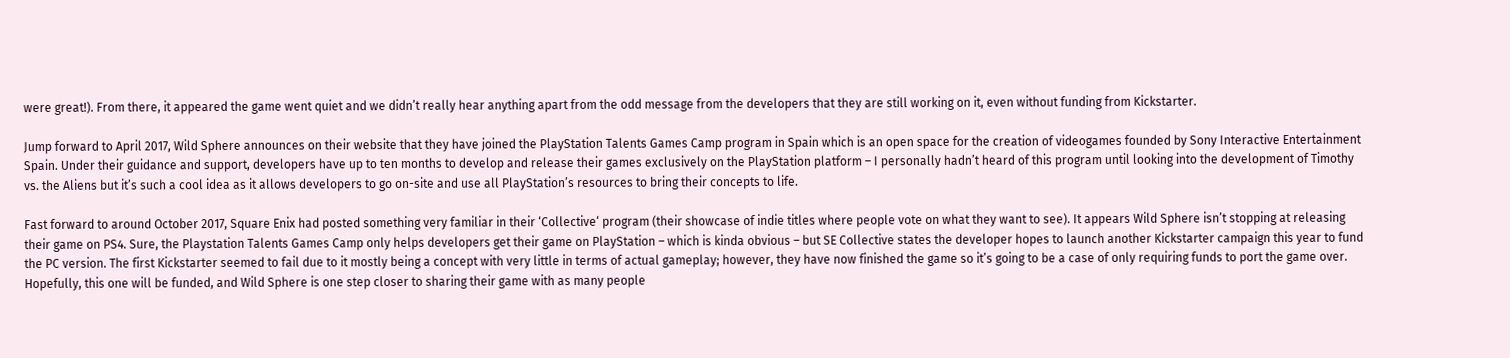were great!). From there, it appeared the game went quiet and we didn’t really hear anything apart from the odd message from the developers that they are still working on it, even without funding from Kickstarter.

Jump forward to April 2017, Wild Sphere announces on their website that they have joined the PlayStation Talents Games Camp program in Spain which is an open space for the creation of videogames founded by Sony Interactive Entertainment Spain. Under their guidance and support, developers have up to ten months to develop and release their games exclusively on the PlayStation platform – I personally hadn’t heard of this program until looking into the development of Timothy vs. the Aliens but it’s such a cool idea as it allows developers to go on-site and use all PlayStation’s resources to bring their concepts to life.

Fast forward to around October 2017, Square Enix had posted something very familiar in their ‘Collective‘ program (their showcase of indie titles where people vote on what they want to see). It appears Wild Sphere isn’t stopping at releasing their game on PS4. Sure, the Playstation Talents Games Camp only helps developers get their game on PlayStation – which is kinda obvious – but SE Collective states the developer hopes to launch another Kickstarter campaign this year to fund the PC version. The first Kickstarter seemed to fail due to it mostly being a concept with very little in terms of actual gameplay; however, they have now finished the game so it’s going to be a case of only requiring funds to port the game over. Hopefully, this one will be funded, and Wild Sphere is one step closer to sharing their game with as many people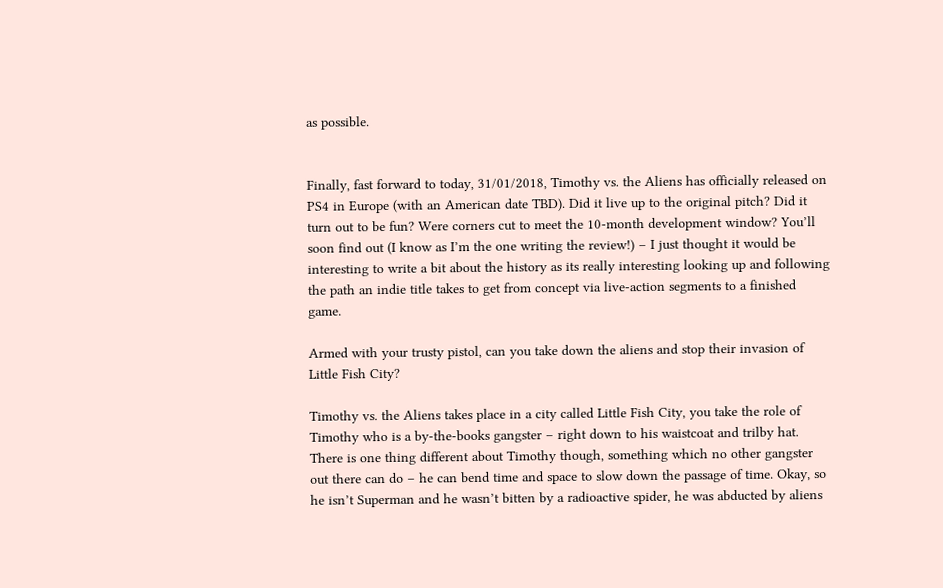as possible.


Finally, fast forward to today, 31/01/2018, Timothy vs. the Aliens has officially released on PS4 in Europe (with an American date TBD). Did it live up to the original pitch? Did it turn out to be fun? Were corners cut to meet the 10-month development window? You’ll soon find out (I know as I’m the one writing the review!) – I just thought it would be interesting to write a bit about the history as its really interesting looking up and following the path an indie title takes to get from concept via live-action segments to a finished game.

Armed with your trusty pistol, can you take down the aliens and stop their invasion of Little Fish City?

Timothy vs. the Aliens takes place in a city called Little Fish City, you take the role of Timothy who is a by-the-books gangster – right down to his waistcoat and trilby hat. There is one thing different about Timothy though, something which no other gangster out there can do – he can bend time and space to slow down the passage of time. Okay, so he isn’t Superman and he wasn’t bitten by a radioactive spider, he was abducted by aliens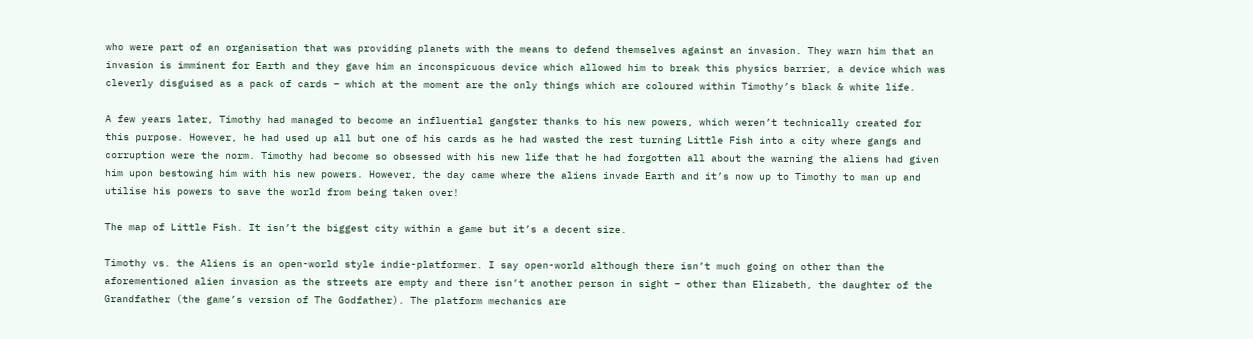who were part of an organisation that was providing planets with the means to defend themselves against an invasion. They warn him that an invasion is imminent for Earth and they gave him an inconspicuous device which allowed him to break this physics barrier, a device which was cleverly disguised as a pack of cards – which at the moment are the only things which are coloured within Timothy’s black & white life.

A few years later, Timothy had managed to become an influential gangster thanks to his new powers, which weren’t technically created for this purpose. However, he had used up all but one of his cards as he had wasted the rest turning Little Fish into a city where gangs and corruption were the norm. Timothy had become so obsessed with his new life that he had forgotten all about the warning the aliens had given him upon bestowing him with his new powers. However, the day came where the aliens invade Earth and it’s now up to Timothy to man up and utilise his powers to save the world from being taken over!

The map of Little Fish. It isn’t the biggest city within a game but it’s a decent size.

Timothy vs. the Aliens is an open-world style indie-platformer. I say open-world although there isn’t much going on other than the aforementioned alien invasion as the streets are empty and there isn’t another person in sight – other than Elizabeth, the daughter of the Grandfather (the game’s version of The Godfather). The platform mechanics are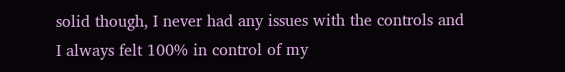solid though, I never had any issues with the controls and I always felt 100% in control of my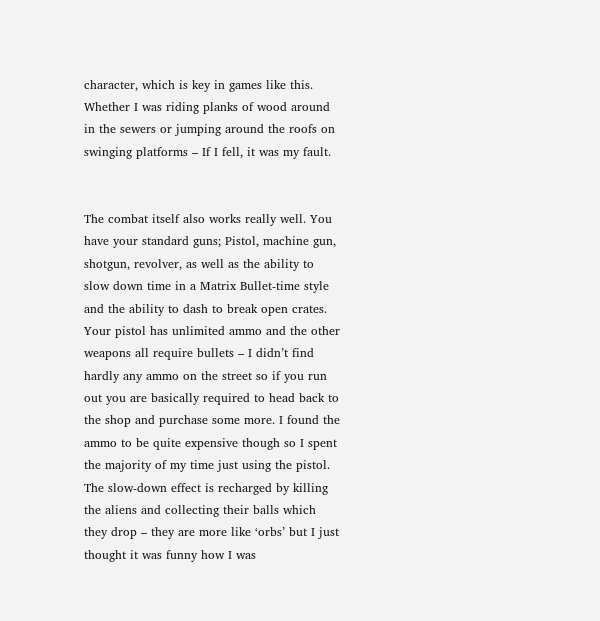character, which is key in games like this. Whether I was riding planks of wood around in the sewers or jumping around the roofs on swinging platforms – If I fell, it was my fault.


The combat itself also works really well. You have your standard guns; Pistol, machine gun, shotgun, revolver, as well as the ability to slow down time in a Matrix Bullet-time style and the ability to dash to break open crates. Your pistol has unlimited ammo and the other weapons all require bullets – I didn’t find hardly any ammo on the street so if you run out you are basically required to head back to the shop and purchase some more. I found the ammo to be quite expensive though so I spent the majority of my time just using the pistol. The slow-down effect is recharged by killing the aliens and collecting their balls which they drop – they are more like ‘orbs’ but I just thought it was funny how I was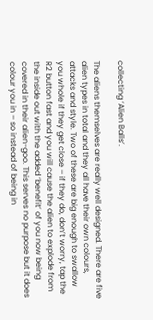collecting ‘Alien Balls’.

The aliens themselves are really well designed. There are five alien types in total and they all have their own colours, attacks and style. Two of these are big enough to swallow you whole if they get close – if they do, don’t worry, tap the R2 button fast and you will cause the alien to explode from the inside out with the added ‘benefit’ of you now being covered in their alien-goo. This serves no purpose but it does colour you in – so instead of being in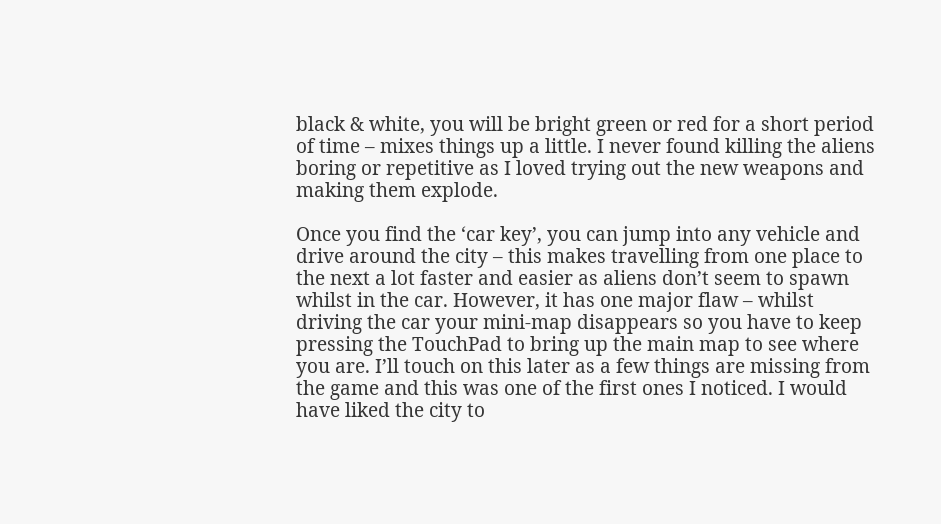black & white, you will be bright green or red for a short period of time – mixes things up a little. I never found killing the aliens boring or repetitive as I loved trying out the new weapons and making them explode.

Once you find the ‘car key’, you can jump into any vehicle and drive around the city – this makes travelling from one place to the next a lot faster and easier as aliens don’t seem to spawn whilst in the car. However, it has one major flaw – whilst driving the car your mini-map disappears so you have to keep pressing the TouchPad to bring up the main map to see where you are. I’ll touch on this later as a few things are missing from the game and this was one of the first ones I noticed. I would have liked the city to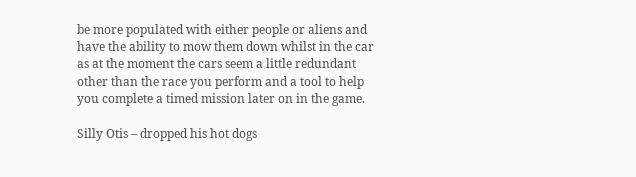be more populated with either people or aliens and have the ability to mow them down whilst in the car as at the moment the cars seem a little redundant other than the race you perform and a tool to help you complete a timed mission later on in the game.

Silly Otis – dropped his hot dogs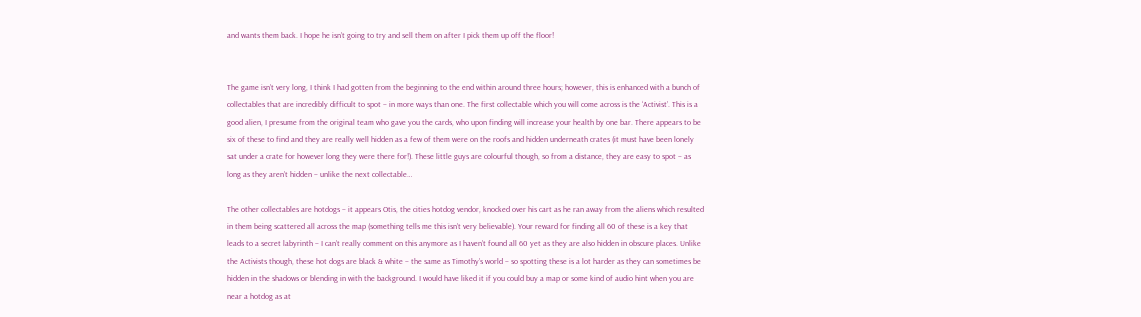and wants them back. I hope he isn’t going to try and sell them on after I pick them up off the floor!


The game isn’t very long, I think I had gotten from the beginning to the end within around three hours; however, this is enhanced with a bunch of collectables that are incredibly difficult to spot – in more ways than one. The first collectable which you will come across is the ‘Activist’. This is a good alien, I presume from the original team who gave you the cards, who upon finding will increase your health by one bar. There appears to be six of these to find and they are really well hidden as a few of them were on the roofs and hidden underneath crates (it must have been lonely sat under a crate for however long they were there for!). These little guys are colourful though, so from a distance, they are easy to spot – as long as they aren’t hidden – unlike the next collectable…

The other collectables are hotdogs – it appears Otis, the cities hotdog vendor, knocked over his cart as he ran away from the aliens which resulted in them being scattered all across the map (something tells me this isn’t very believable). Your reward for finding all 60 of these is a key that leads to a secret labyrinth – I can’t really comment on this anymore as I haven’t found all 60 yet as they are also hidden in obscure places. Unlike the Activists though, these hot dogs are black & white – the same as Timothy’s world – so spotting these is a lot harder as they can sometimes be hidden in the shadows or blending in with the background. I would have liked it if you could buy a map or some kind of audio hint when you are near a hotdog as at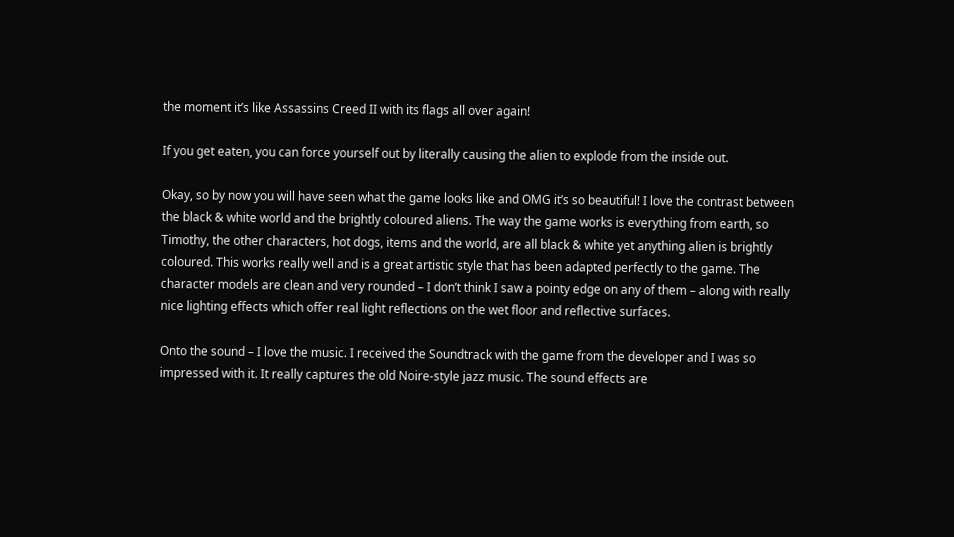the moment it’s like Assassins Creed II with its flags all over again!

If you get eaten, you can force yourself out by literally causing the alien to explode from the inside out.

Okay, so by now you will have seen what the game looks like and OMG it’s so beautiful! I love the contrast between the black & white world and the brightly coloured aliens. The way the game works is everything from earth, so Timothy, the other characters, hot dogs, items and the world, are all black & white yet anything alien is brightly coloured. This works really well and is a great artistic style that has been adapted perfectly to the game. The character models are clean and very rounded – I don’t think I saw a pointy edge on any of them – along with really nice lighting effects which offer real light reflections on the wet floor and reflective surfaces.

Onto the sound – I love the music. I received the Soundtrack with the game from the developer and I was so impressed with it. It really captures the old Noire-style jazz music. The sound effects are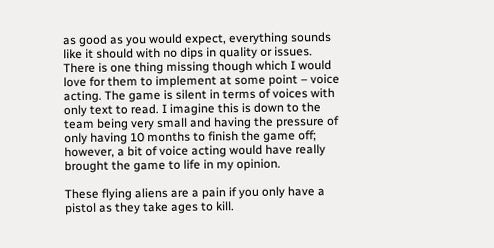as good as you would expect, everything sounds like it should with no dips in quality or issues. There is one thing missing though which I would love for them to implement at some point – voice acting. The game is silent in terms of voices with only text to read. I imagine this is down to the team being very small and having the pressure of only having 10 months to finish the game off; however, a bit of voice acting would have really brought the game to life in my opinion.

These flying aliens are a pain if you only have a pistol as they take ages to kill.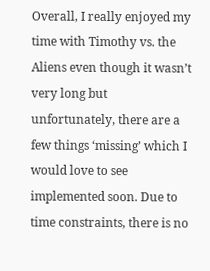Overall, I really enjoyed my time with Timothy vs. the Aliens even though it wasn’t very long but unfortunately, there are a few things ‘missing’ which I would love to see implemented soon. Due to time constraints, there is no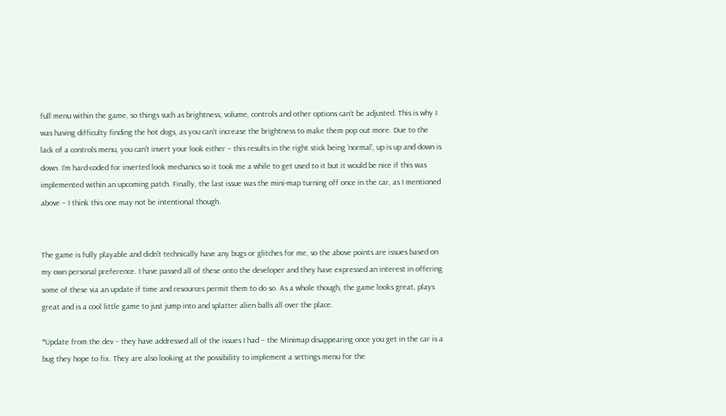full menu within the game, so things such as brightness, volume, controls and other options can’t be adjusted. This is why I was having difficulty finding the hot dogs, as you can’t increase the brightness to make them pop out more. Due to the lack of a controls menu, you can’t invert your look either – this results in the right stick being ‘normal’, up is up and down is down. I’m hard-coded for inverted look mechanics so it took me a while to get used to it but it would be nice if this was implemented within an upcoming patch. Finally, the last issue was the mini-map turning off once in the car, as I mentioned above – I think this one may not be intentional though.


The game is fully playable and didn’t technically have any bugs or glitches for me, so the above points are issues based on my own personal preference. I have passed all of these onto the developer and they have expressed an interest in offering some of these via an update if time and resources permit them to do so. As a whole though, the game looks great, plays great and is a cool little game to just jump into and splatter alien balls all over the place.

*Update from the dev – they have addressed all of the issues I had – the Minimap disappearing once you get in the car is a bug they hope to fix. They are also looking at the possibility to implement a settings menu for the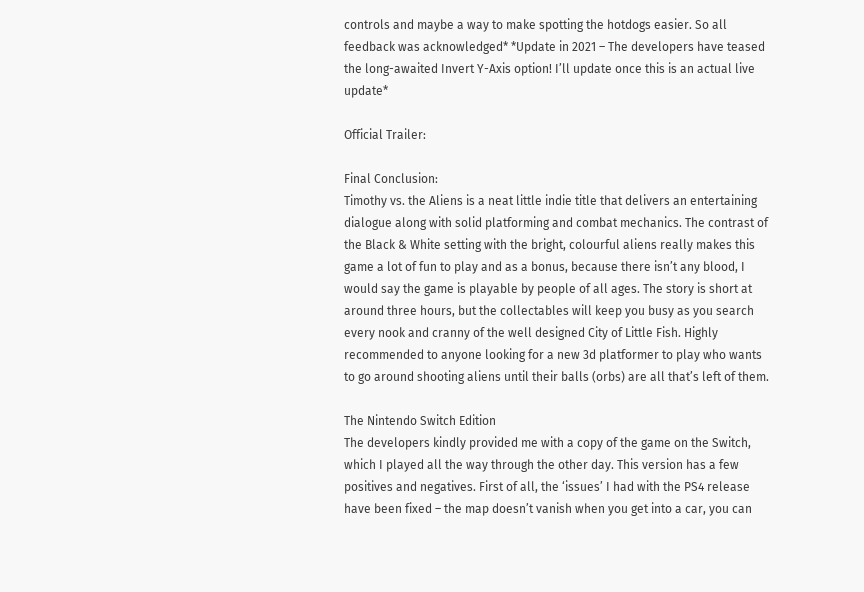controls and maybe a way to make spotting the hotdogs easier. So all feedback was acknowledged* *Update in 2021 – The developers have teased the long-awaited Invert Y-Axis option! I’ll update once this is an actual live update*

Official Trailer:

Final Conclusion:
Timothy vs. the Aliens is a neat little indie title that delivers an entertaining dialogue along with solid platforming and combat mechanics. The contrast of the Black & White setting with the bright, colourful aliens really makes this game a lot of fun to play and as a bonus, because there isn’t any blood, I would say the game is playable by people of all ages. The story is short at around three hours, but the collectables will keep you busy as you search every nook and cranny of the well designed City of Little Fish. Highly recommended to anyone looking for a new 3d platformer to play who wants to go around shooting aliens until their balls (orbs) are all that’s left of them.

The Nintendo Switch Edition
The developers kindly provided me with a copy of the game on the Switch, which I played all the way through the other day. This version has a few positives and negatives. First of all, the ‘issues’ I had with the PS4 release have been fixed – the map doesn’t vanish when you get into a car, you can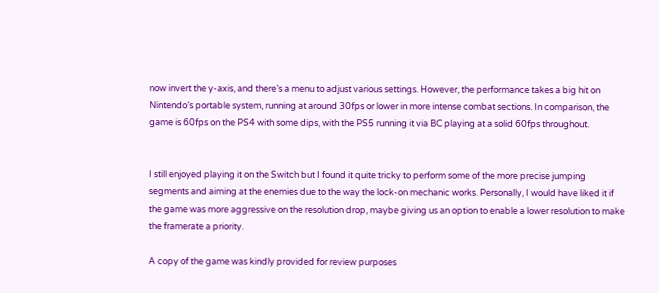now invert the y-axis, and there’s a menu to adjust various settings. However, the performance takes a big hit on Nintendo’s portable system, running at around 30fps or lower in more intense combat sections. In comparison, the game is 60fps on the PS4 with some dips, with the PS5 running it via BC playing at a solid 60fps throughout.


I still enjoyed playing it on the Switch but I found it quite tricky to perform some of the more precise jumping segments and aiming at the enemies due to the way the lock-on mechanic works. Personally, I would have liked it if the game was more aggressive on the resolution drop, maybe giving us an option to enable a lower resolution to make the framerate a priority.

A copy of the game was kindly provided for review purposes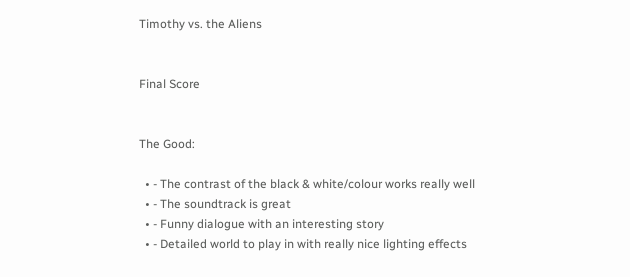Timothy vs. the Aliens


Final Score


The Good:

  • - The contrast of the black & white/colour works really well
  • - The soundtrack is great
  • - Funny dialogue with an interesting story
  • - Detailed world to play in with really nice lighting effects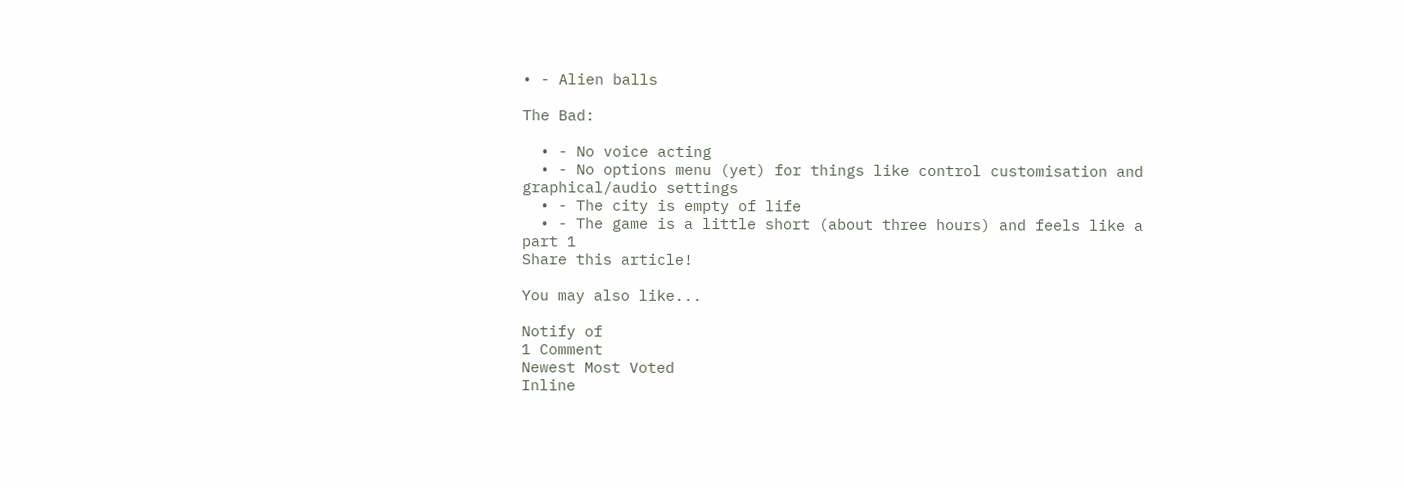• - Alien balls

The Bad:

  • - No voice acting
  • - No options menu (yet) for things like control customisation and graphical/audio settings
  • - The city is empty of life
  • - The game is a little short (about three hours) and feels like a part 1
Share this article!

You may also like...

Notify of
1 Comment
Newest Most Voted
Inline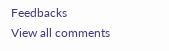Feedbacks
View all comments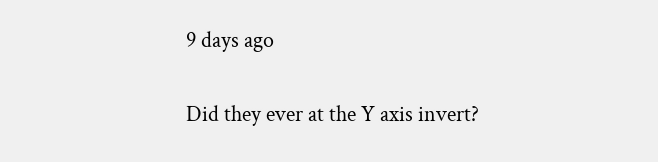9 days ago

Did they ever at the Y axis invert?